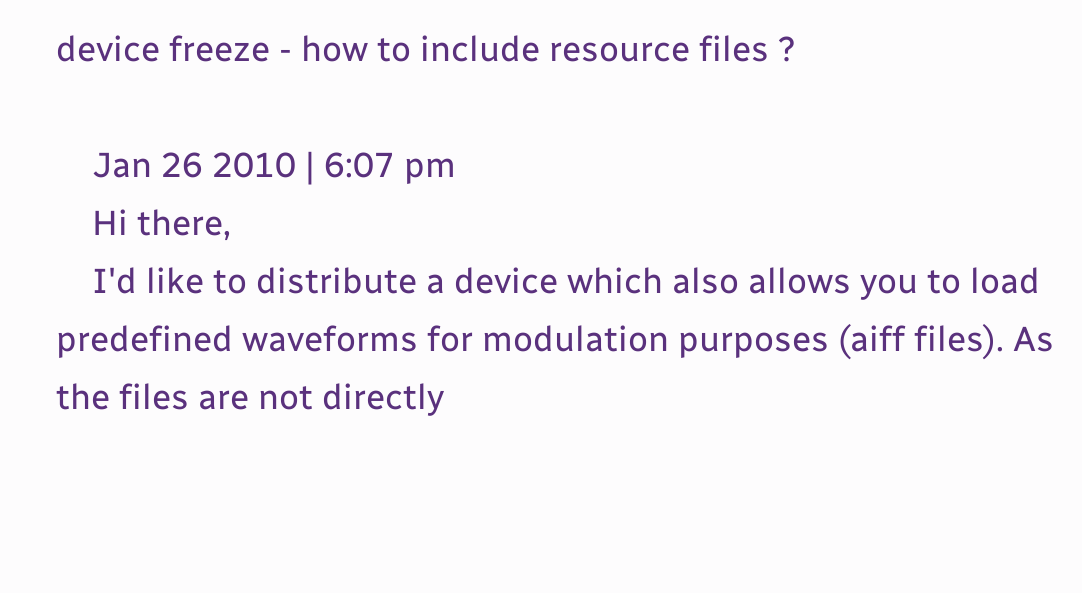device freeze - how to include resource files ?

    Jan 26 2010 | 6:07 pm
    Hi there,
    I'd like to distribute a device which also allows you to load predefined waveforms for modulation purposes (aiff files). As the files are not directly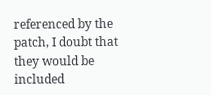referenced by the patch, I doubt that they would be included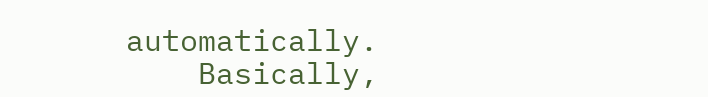automatically.
    Basically,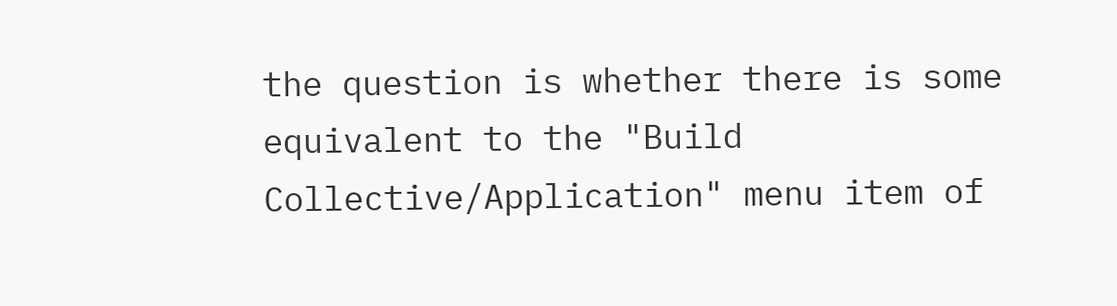the question is whether there is some equivalent to the "Build Collective/Application" menu item of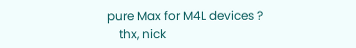pure Max for M4L devices ?
    thx, nick